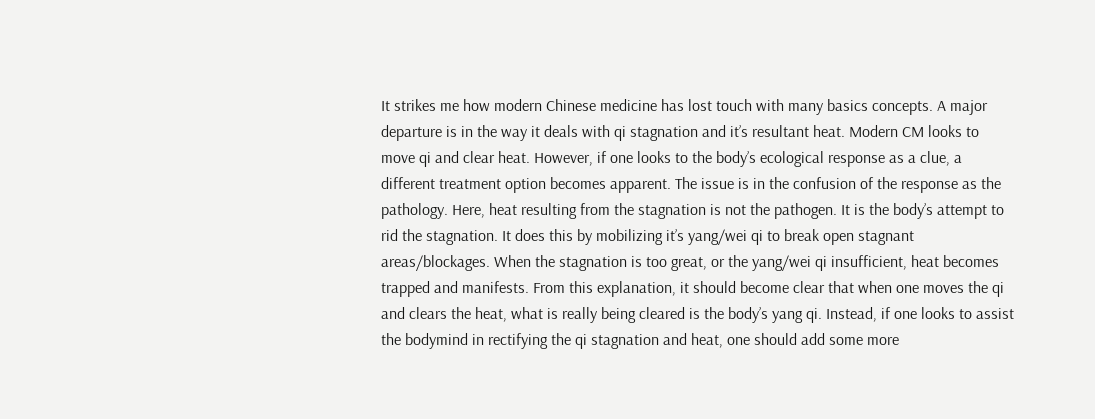It strikes me how modern Chinese medicine has lost touch with many basics concepts. A major departure is in the way it deals with qi stagnation and it’s resultant heat. Modern CM looks to move qi and clear heat. However, if one looks to the body’s ecological response as a clue, a different treatment option becomes apparent. The issue is in the confusion of the response as the pathology. Here, heat resulting from the stagnation is not the pathogen. It is the body’s attempt to rid the stagnation. It does this by mobilizing it’s yang/wei qi to break open stagnant areas/blockages. When the stagnation is too great, or the yang/wei qi insufficient, heat becomes trapped and manifests. From this explanation, it should become clear that when one moves the qi and clears the heat, what is really being cleared is the body’s yang qi. Instead, if one looks to assist the bodymind in rectifying the qi stagnation and heat, one should add some more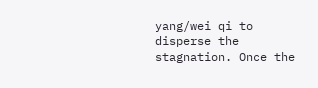yang/wei qi to disperse the stagnation. Once the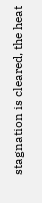stagnation is cleared, the heat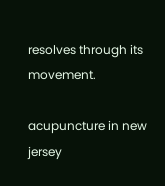resolves through its movement.

acupuncture in new jersey